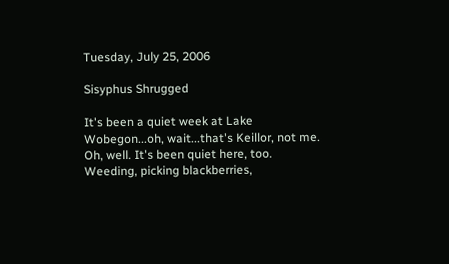Tuesday, July 25, 2006

Sisyphus Shrugged

It's been a quiet week at Lake Wobegon...oh, wait...that's Keillor, not me. Oh, well. It's been quiet here, too. Weeding, picking blackberries,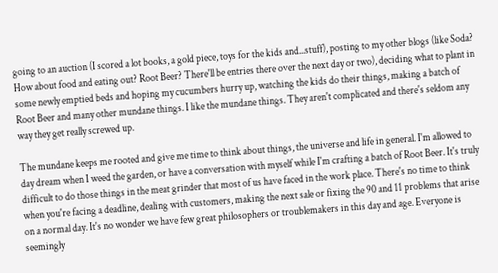going to an auction (I scored a lot books, a gold piece, toys for the kids and...stuff), posting to my other blogs (like Soda? How about food and eating out? Root Beer? There'll be entries there over the next day or two), deciding what to plant in some newly emptied beds and hoping my cucumbers hurry up, watching the kids do their things, making a batch of Root Beer and many other mundane things. I like the mundane things. They aren't complicated and there's seldom any way they get really screwed up.

The mundane keeps me rooted and give me time to think about things, the universe and life in general. I'm allowed to day dream when I weed the garden, or have a conversation with myself while I'm crafting a batch of Root Beer. It's truly difficult to do those things in the meat grinder that most of us have faced in the work place. There's no time to think when you're facing a deadline, dealing with customers, making the next sale or fixing the 90 and 11 problems that arise on a normal day. It's no wonder we have few great philosophers or troublemakers in this day and age. Everyone is seemingly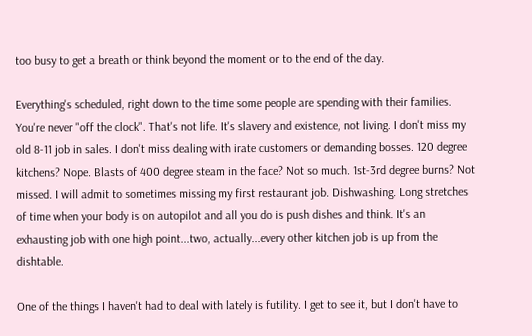too busy to get a breath or think beyond the moment or to the end of the day.

Everything's scheduled, right down to the time some people are spending with their families. You're never "off the clock". That's not life. It's slavery and existence, not living. I don't miss my old 8-11 job in sales. I don't miss dealing with irate customers or demanding bosses. 120 degree kitchens? Nope. Blasts of 400 degree steam in the face? Not so much. 1st-3rd degree burns? Not missed. I will admit to sometimes missing my first restaurant job. Dishwashing. Long stretches of time when your body is on autopilot and all you do is push dishes and think. It's an exhausting job with one high point...two, actually...every other kitchen job is up from the dishtable.

One of the things I haven't had to deal with lately is futility. I get to see it, but I don't have to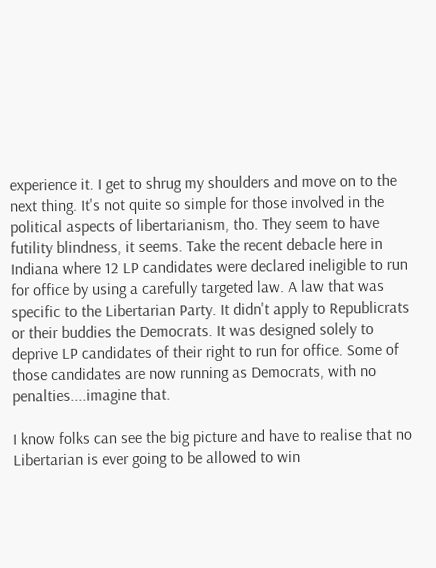experience it. I get to shrug my shoulders and move on to the next thing. It's not quite so simple for those involved in the political aspects of libertarianism, tho. They seem to have futility blindness, it seems. Take the recent debacle here in Indiana where 12 LP candidates were declared ineligible to run for office by using a carefully targeted law. A law that was specific to the Libertarian Party. It didn't apply to Republicrats or their buddies the Democrats. It was designed solely to deprive LP candidates of their right to run for office. Some of those candidates are now running as Democrats, with no penalties....imagine that.

I know folks can see the big picture and have to realise that no Libertarian is ever going to be allowed to win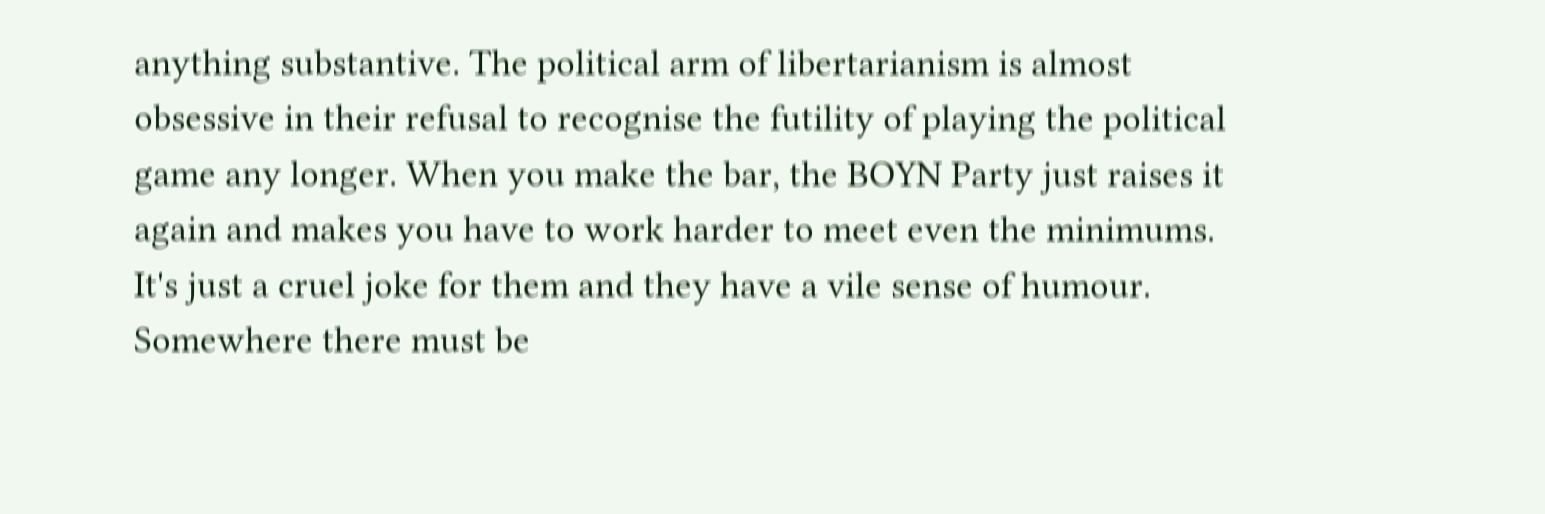anything substantive. The political arm of libertarianism is almost obsessive in their refusal to recognise the futility of playing the political game any longer. When you make the bar, the BOYN Party just raises it again and makes you have to work harder to meet even the minimums. It's just a cruel joke for them and they have a vile sense of humour. Somewhere there must be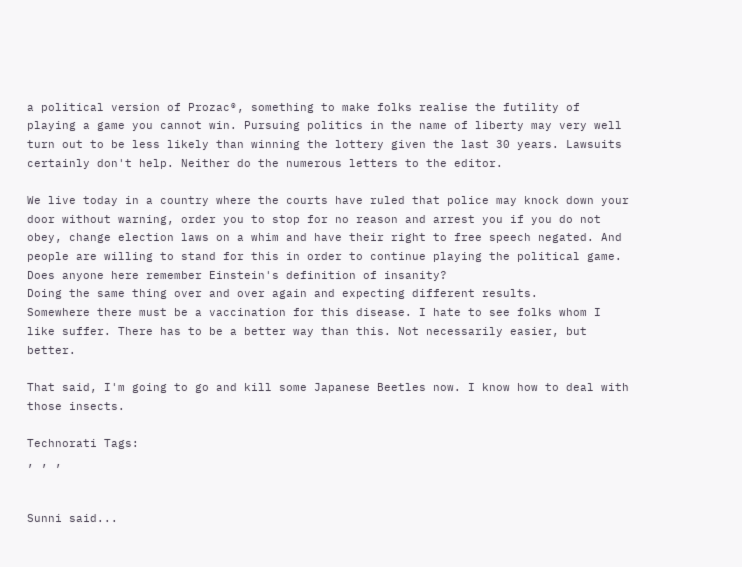a political version of Prozac®, something to make folks realise the futility of playing a game you cannot win. Pursuing politics in the name of liberty may very well turn out to be less likely than winning the lottery given the last 30 years. Lawsuits certainly don't help. Neither do the numerous letters to the editor.

We live today in a country where the courts have ruled that police may knock down your door without warning, order you to stop for no reason and arrest you if you do not obey, change election laws on a whim and have their right to free speech negated. And people are willing to stand for this in order to continue playing the political game. Does anyone here remember Einstein's definition of insanity?
Doing the same thing over and over again and expecting different results.
Somewhere there must be a vaccination for this disease. I hate to see folks whom I like suffer. There has to be a better way than this. Not necessarily easier, but better.

That said, I'm going to go and kill some Japanese Beetles now. I know how to deal with those insects.

Technorati Tags:
, , ,


Sunni said...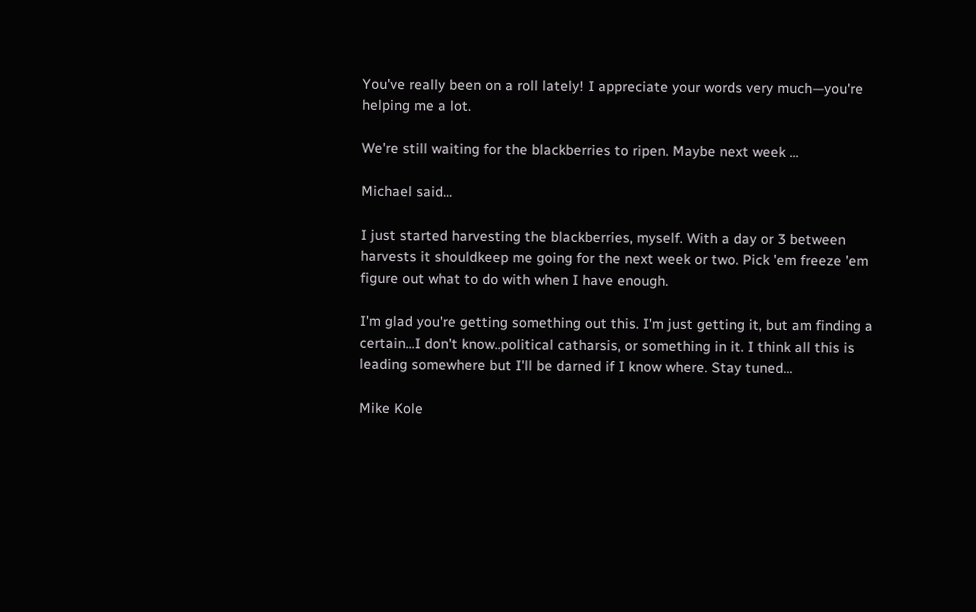You've really been on a roll lately! I appreciate your words very much—you're helping me a lot.

We're still waiting for the blackberries to ripen. Maybe next week ...

Michael said...

I just started harvesting the blackberries, myself. With a day or 3 between harvests it shouldkeep me going for the next week or two. Pick 'em freeze 'em figure out what to do with when I have enough.

I'm glad you're getting something out this. I'm just getting it, but am finding a certain...I don't know..political catharsis, or something in it. I think all this is leading somewhere but I'll be darned if I know where. Stay tuned...

Mike Kole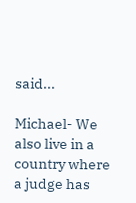said...

Michael- We also live in a country where a judge has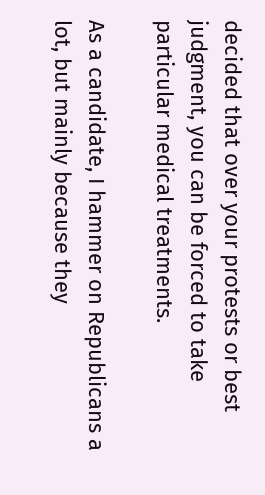decided that over your protests or best judgment, you can be forced to take particular medical treatments.

As a candidate, I hammer on Republicans a lot, but mainly because they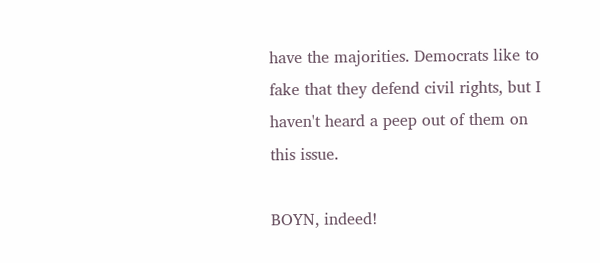have the majorities. Democrats like to fake that they defend civil rights, but I haven't heard a peep out of them on this issue.

BOYN, indeed!